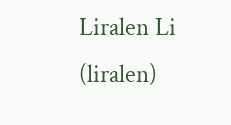Liralen Li (liralen)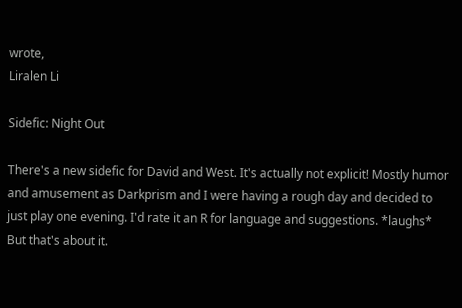wrote,
Liralen Li

Sidefic: Night Out

There's a new sidefic for David and West. It's actually not explicit! Mostly humor and amusement as Darkprism and I were having a rough day and decided to just play one evening. I'd rate it an R for language and suggestions. *laughs* But that's about it.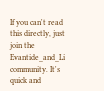If you can't read this directly, just join the Evantide_and_Li community. It's quick and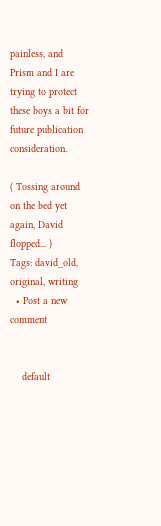painless, and Prism and I are trying to protect these boys a bit for future publication consideration.

( Tossing around on the bed yet again, David flopped... )
Tags: david_old, original, writing
  • Post a new comment


    default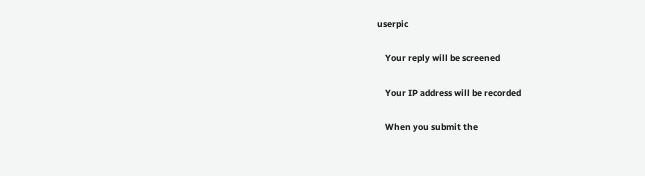userpic

    Your reply will be screened

    Your IP address will be recorded

    When you submit the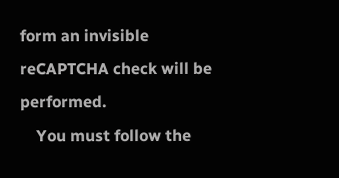form an invisible reCAPTCHA check will be performed.
    You must follow the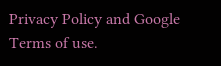Privacy Policy and Google Terms of use.